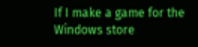If I make a game for the Windows store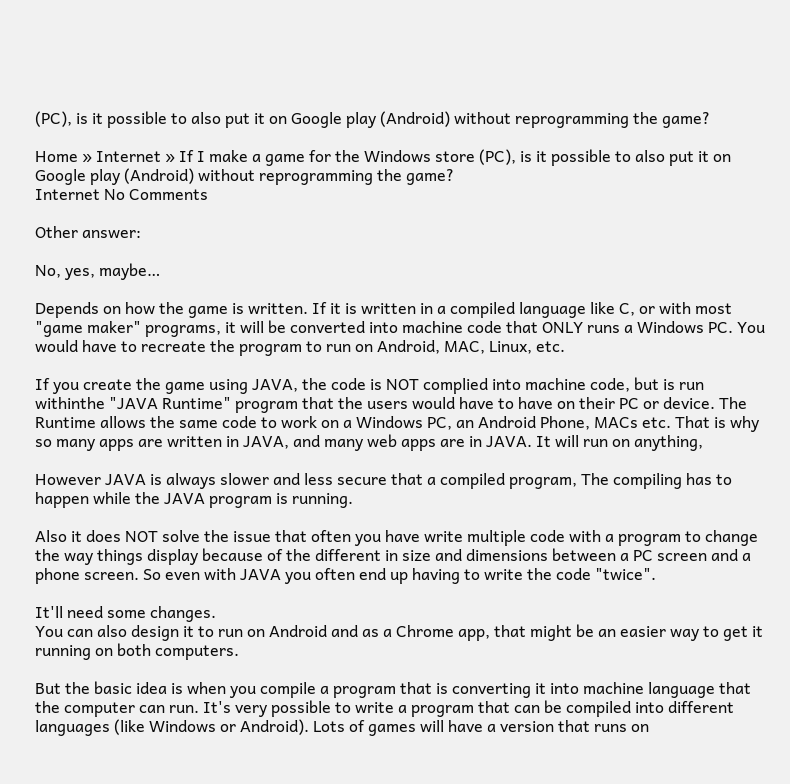(PC), is it possible to also put it on Google play (Android) without reprogramming the game?

Home » Internet » If I make a game for the Windows store (PC), is it possible to also put it on Google play (Android) without reprogramming the game?
Internet No Comments

Other answer:

No, yes, maybe…

Depends on how the game is written. If it is written in a compiled language like C, or with most "game maker" programs, it will be converted into machine code that ONLY runs a Windows PC. You would have to recreate the program to run on Android, MAC, Linux, etc.

If you create the game using JAVA, the code is NOT complied into machine code, but is run withinthe "JAVA Runtime" program that the users would have to have on their PC or device. The Runtime allows the same code to work on a Windows PC, an Android Phone, MACs etc. That is why so many apps are written in JAVA, and many web apps are in JAVA. It will run on anything,

However JAVA is always slower and less secure that a compiled program, The compiling has to happen while the JAVA program is running.

Also it does NOT solve the issue that often you have write multiple code with a program to change the way things display because of the different in size and dimensions between a PC screen and a phone screen. So even with JAVA you often end up having to write the code "twice".

It'll need some changes.
You can also design it to run on Android and as a Chrome app, that might be an easier way to get it running on both computers.

But the basic idea is when you compile a program that is converting it into machine language that the computer can run. It's very possible to write a program that can be compiled into different languages (like Windows or Android). Lots of games will have a version that runs on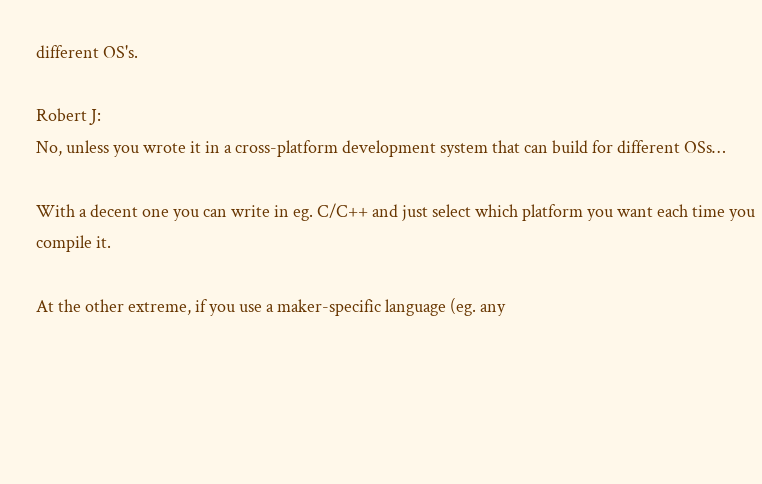different OS's.

Robert J:
No, unless you wrote it in a cross-platform development system that can build for different OSs…

With a decent one you can write in eg. C/C++ and just select which platform you want each time you compile it.

At the other extreme, if you use a maker-specific language (eg. any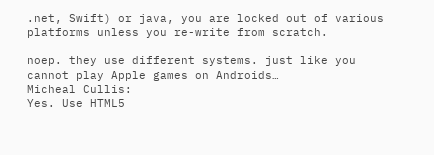.net, Swift) or java, you are locked out of various platforms unless you re-write from scratch.

noep. they use different systems. just like you cannot play Apple games on Androids…
Micheal Cullis:
Yes. Use HTML5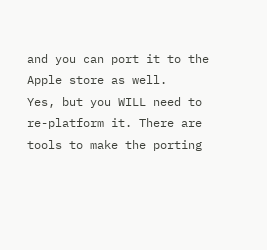and you can port it to the Apple store as well.
Yes, but you WILL need to re-platform it. There are tools to make the porting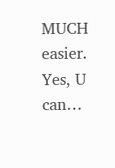MUCH easier.
Yes, U can…